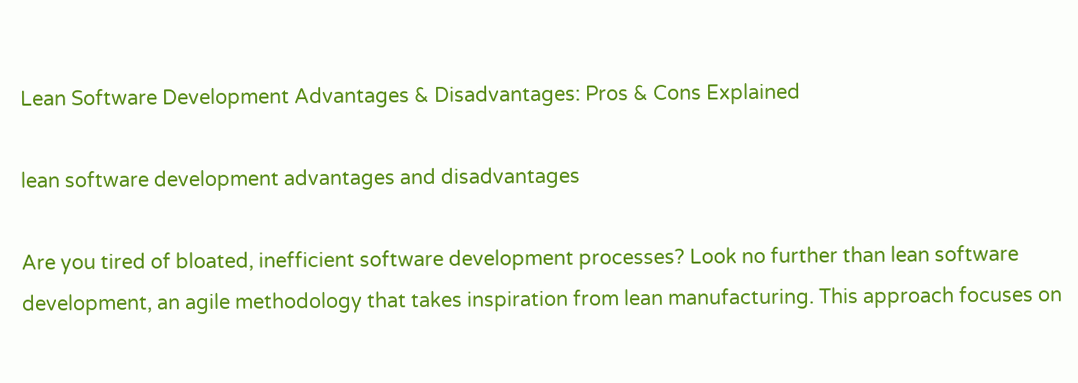Lean Software Development Advantages & Disadvantages: Pros & Cons Explained

lean software development advantages and disadvantages

Are you tired of bloated, inefficient software development processes? Look no further than lean software development, an agile methodology that takes inspiration from lean manufacturing. This approach focuses on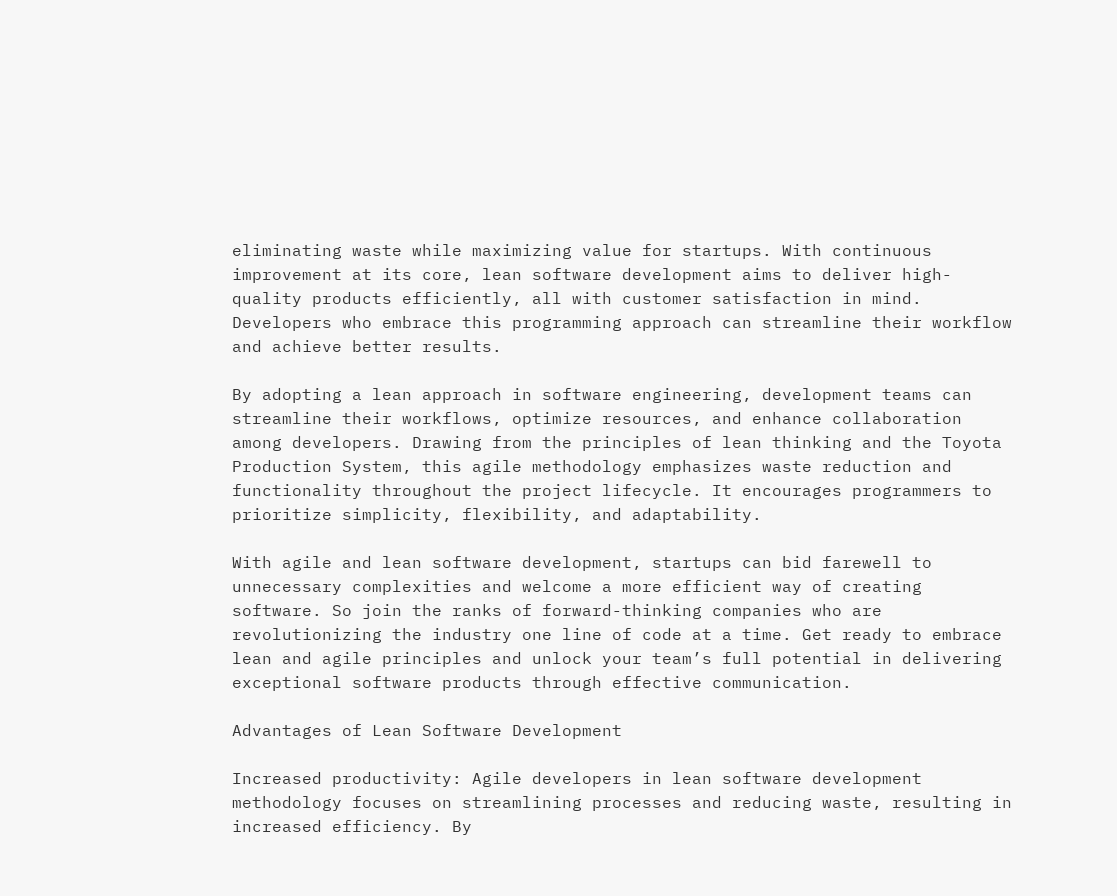eliminating waste while maximizing value for startups. With continuous improvement at its core, lean software development aims to deliver high-quality products efficiently, all with customer satisfaction in mind. Developers who embrace this programming approach can streamline their workflow and achieve better results.

By adopting a lean approach in software engineering, development teams can streamline their workflows, optimize resources, and enhance collaboration among developers. Drawing from the principles of lean thinking and the Toyota Production System, this agile methodology emphasizes waste reduction and functionality throughout the project lifecycle. It encourages programmers to prioritize simplicity, flexibility, and adaptability.

With agile and lean software development, startups can bid farewell to unnecessary complexities and welcome a more efficient way of creating software. So join the ranks of forward-thinking companies who are revolutionizing the industry one line of code at a time. Get ready to embrace lean and agile principles and unlock your team’s full potential in delivering exceptional software products through effective communication.

Advantages of Lean Software Development

Increased productivity: Agile developers in lean software development methodology focuses on streamlining processes and reducing waste, resulting in increased efficiency. By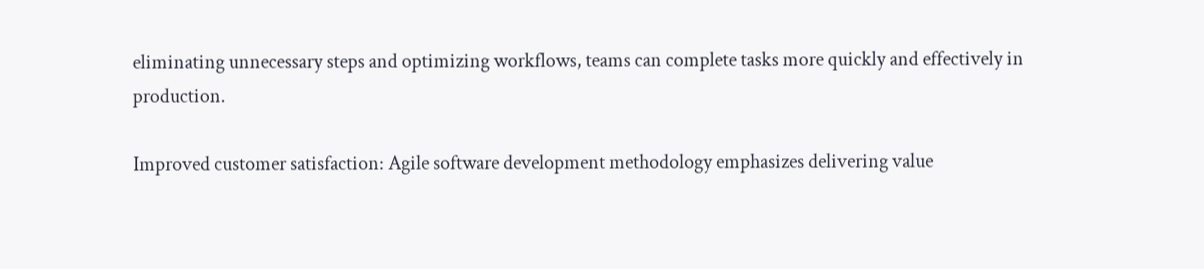eliminating unnecessary steps and optimizing workflows, teams can complete tasks more quickly and effectively in production.

Improved customer satisfaction: Agile software development methodology emphasizes delivering value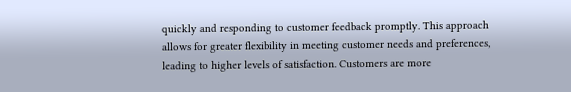quickly and responding to customer feedback promptly. This approach allows for greater flexibility in meeting customer needs and preferences, leading to higher levels of satisfaction. Customers are more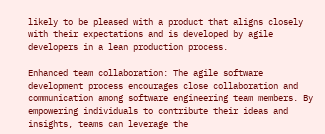likely to be pleased with a product that aligns closely with their expectations and is developed by agile developers in a lean production process.

Enhanced team collaboration: The agile software development process encourages close collaboration and communication among software engineering team members. By empowering individuals to contribute their ideas and insights, teams can leverage the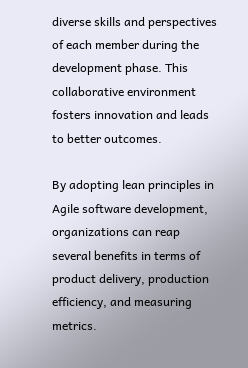diverse skills and perspectives of each member during the development phase. This collaborative environment fosters innovation and leads to better outcomes.

By adopting lean principles in Agile software development, organizations can reap several benefits in terms of product delivery, production efficiency, and measuring metrics.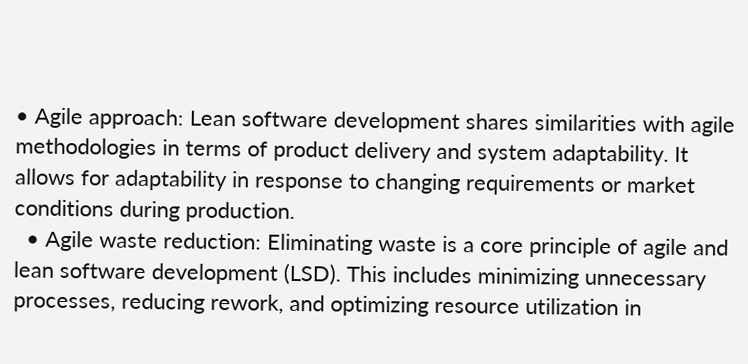• Agile approach: Lean software development shares similarities with agile methodologies in terms of product delivery and system adaptability. It allows for adaptability in response to changing requirements or market conditions during production.
  • Agile waste reduction: Eliminating waste is a core principle of agile and lean software development (LSD). This includes minimizing unnecessary processes, reducing rework, and optimizing resource utilization in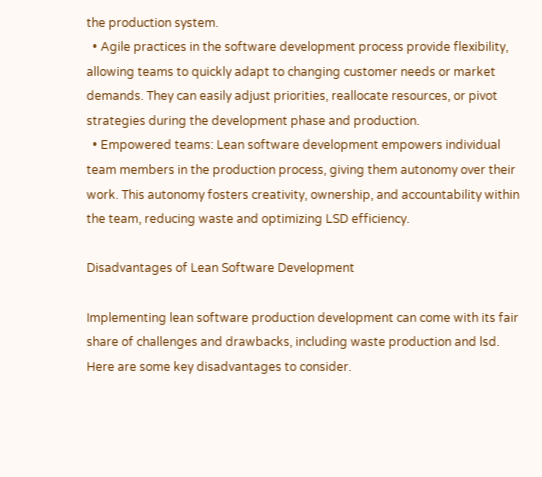the production system.
  • Agile practices in the software development process provide flexibility, allowing teams to quickly adapt to changing customer needs or market demands. They can easily adjust priorities, reallocate resources, or pivot strategies during the development phase and production.
  • Empowered teams: Lean software development empowers individual team members in the production process, giving them autonomy over their work. This autonomy fosters creativity, ownership, and accountability within the team, reducing waste and optimizing LSD efficiency.

Disadvantages of Lean Software Development

Implementing lean software production development can come with its fair share of challenges and drawbacks, including waste production and lsd. Here are some key disadvantages to consider.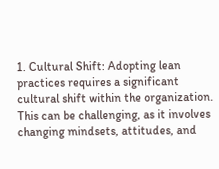1. Cultural Shift: Adopting lean practices requires a significant cultural shift within the organization. This can be challenging, as it involves changing mindsets, attitudes, and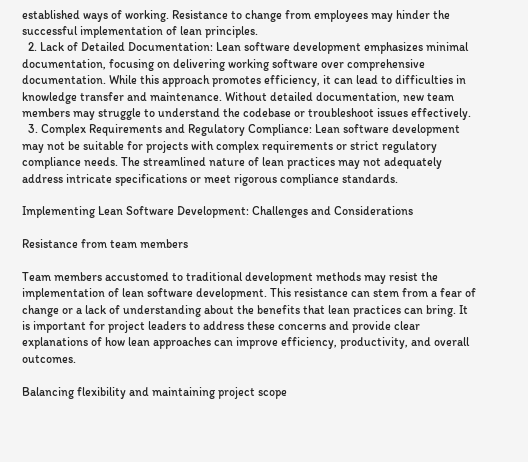established ways of working. Resistance to change from employees may hinder the successful implementation of lean principles.
  2. Lack of Detailed Documentation: Lean software development emphasizes minimal documentation, focusing on delivering working software over comprehensive documentation. While this approach promotes efficiency, it can lead to difficulties in knowledge transfer and maintenance. Without detailed documentation, new team members may struggle to understand the codebase or troubleshoot issues effectively.
  3. Complex Requirements and Regulatory Compliance: Lean software development may not be suitable for projects with complex requirements or strict regulatory compliance needs. The streamlined nature of lean practices may not adequately address intricate specifications or meet rigorous compliance standards.

Implementing Lean Software Development: Challenges and Considerations

Resistance from team members

Team members accustomed to traditional development methods may resist the implementation of lean software development. This resistance can stem from a fear of change or a lack of understanding about the benefits that lean practices can bring. It is important for project leaders to address these concerns and provide clear explanations of how lean approaches can improve efficiency, productivity, and overall outcomes.

Balancing flexibility and maintaining project scope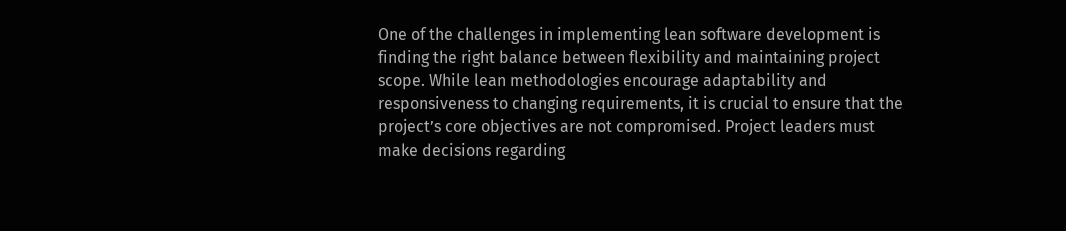One of the challenges in implementing lean software development is finding the right balance between flexibility and maintaining project scope. While lean methodologies encourage adaptability and responsiveness to changing requirements, it is crucial to ensure that the project’s core objectives are not compromised. Project leaders must make decisions regarding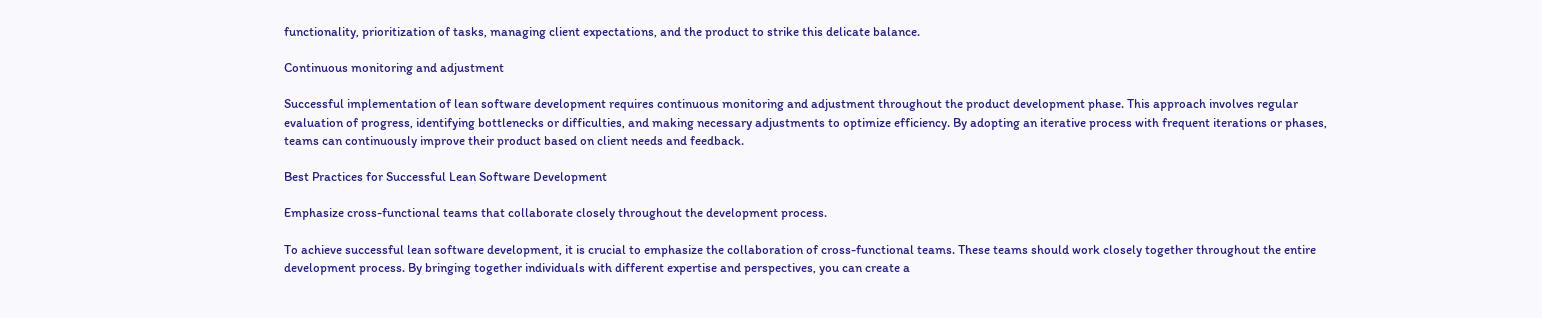functionality, prioritization of tasks, managing client expectations, and the product to strike this delicate balance.

Continuous monitoring and adjustment

Successful implementation of lean software development requires continuous monitoring and adjustment throughout the product development phase. This approach involves regular evaluation of progress, identifying bottlenecks or difficulties, and making necessary adjustments to optimize efficiency. By adopting an iterative process with frequent iterations or phases, teams can continuously improve their product based on client needs and feedback.

Best Practices for Successful Lean Software Development

Emphasize cross-functional teams that collaborate closely throughout the development process.

To achieve successful lean software development, it is crucial to emphasize the collaboration of cross-functional teams. These teams should work closely together throughout the entire development process. By bringing together individuals with different expertise and perspectives, you can create a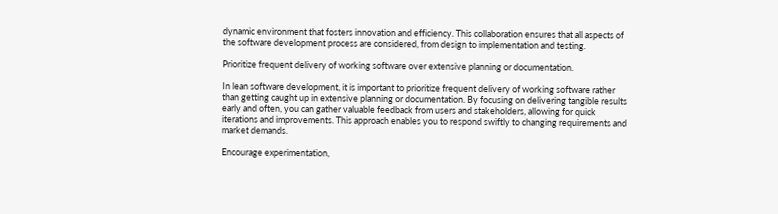dynamic environment that fosters innovation and efficiency. This collaboration ensures that all aspects of the software development process are considered, from design to implementation and testing.

Prioritize frequent delivery of working software over extensive planning or documentation.

In lean software development, it is important to prioritize frequent delivery of working software rather than getting caught up in extensive planning or documentation. By focusing on delivering tangible results early and often, you can gather valuable feedback from users and stakeholders, allowing for quick iterations and improvements. This approach enables you to respond swiftly to changing requirements and market demands.

Encourage experimentation,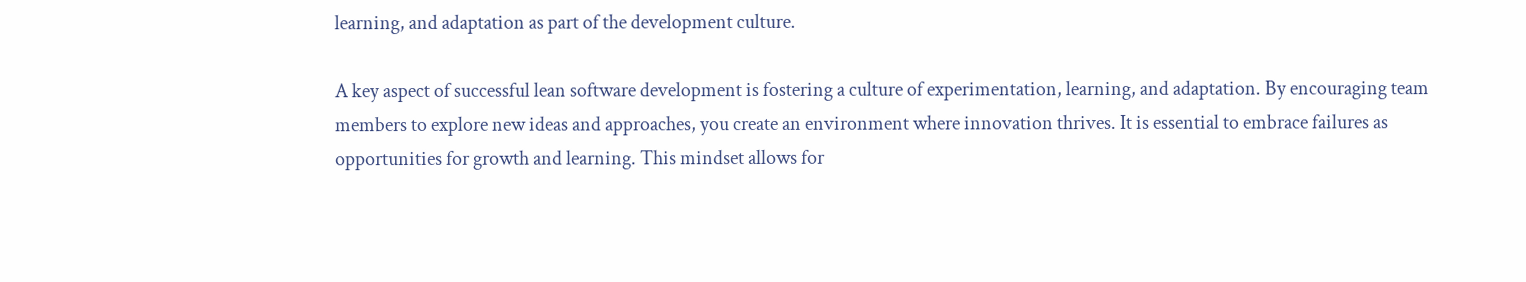learning, and adaptation as part of the development culture.

A key aspect of successful lean software development is fostering a culture of experimentation, learning, and adaptation. By encouraging team members to explore new ideas and approaches, you create an environment where innovation thrives. It is essential to embrace failures as opportunities for growth and learning. This mindset allows for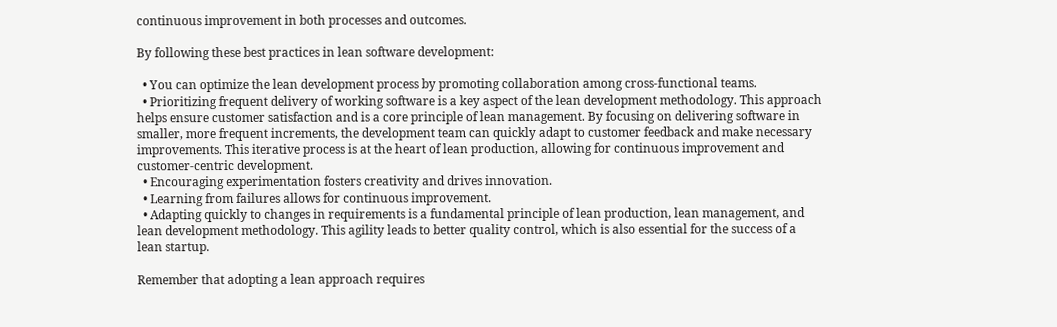continuous improvement in both processes and outcomes.

By following these best practices in lean software development:

  • You can optimize the lean development process by promoting collaboration among cross-functional teams.
  • Prioritizing frequent delivery of working software is a key aspect of the lean development methodology. This approach helps ensure customer satisfaction and is a core principle of lean management. By focusing on delivering software in smaller, more frequent increments, the development team can quickly adapt to customer feedback and make necessary improvements. This iterative process is at the heart of lean production, allowing for continuous improvement and customer-centric development.
  • Encouraging experimentation fosters creativity and drives innovation.
  • Learning from failures allows for continuous improvement.
  • Adapting quickly to changes in requirements is a fundamental principle of lean production, lean management, and lean development methodology. This agility leads to better quality control, which is also essential for the success of a lean startup.

Remember that adopting a lean approach requires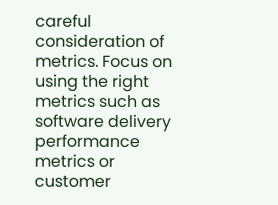careful consideration of metrics. Focus on using the right metrics such as software delivery performance metrics or customer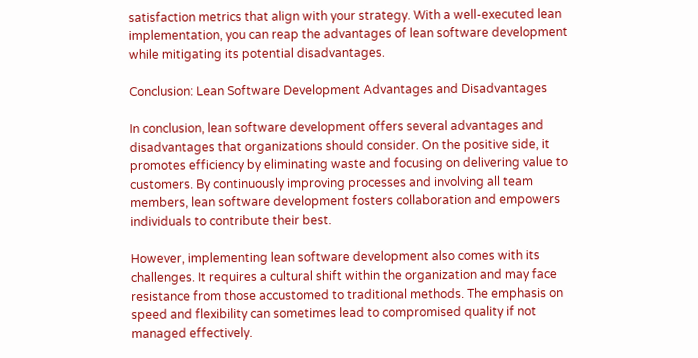satisfaction metrics that align with your strategy. With a well-executed lean implementation, you can reap the advantages of lean software development while mitigating its potential disadvantages.

Conclusion: Lean Software Development Advantages and Disadvantages

In conclusion, lean software development offers several advantages and disadvantages that organizations should consider. On the positive side, it promotes efficiency by eliminating waste and focusing on delivering value to customers. By continuously improving processes and involving all team members, lean software development fosters collaboration and empowers individuals to contribute their best.

However, implementing lean software development also comes with its challenges. It requires a cultural shift within the organization and may face resistance from those accustomed to traditional methods. The emphasis on speed and flexibility can sometimes lead to compromised quality if not managed effectively.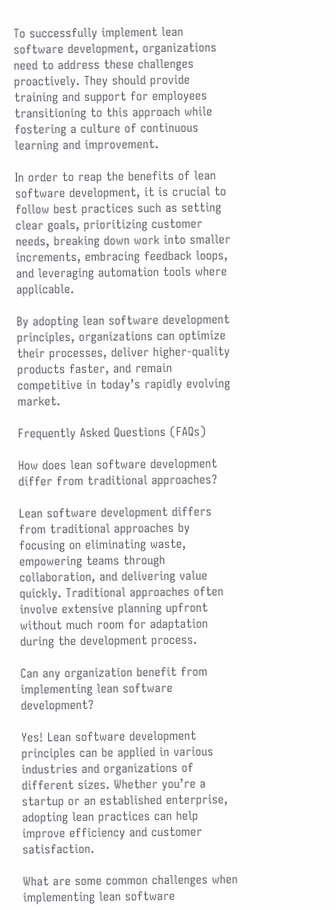To successfully implement lean software development, organizations need to address these challenges proactively. They should provide training and support for employees transitioning to this approach while fostering a culture of continuous learning and improvement.

In order to reap the benefits of lean software development, it is crucial to follow best practices such as setting clear goals, prioritizing customer needs, breaking down work into smaller increments, embracing feedback loops, and leveraging automation tools where applicable.

By adopting lean software development principles, organizations can optimize their processes, deliver higher-quality products faster, and remain competitive in today’s rapidly evolving market.

Frequently Asked Questions (FAQs)

How does lean software development differ from traditional approaches?

Lean software development differs from traditional approaches by focusing on eliminating waste, empowering teams through collaboration, and delivering value quickly. Traditional approaches often involve extensive planning upfront without much room for adaptation during the development process.

Can any organization benefit from implementing lean software development?

Yes! Lean software development principles can be applied in various industries and organizations of different sizes. Whether you’re a startup or an established enterprise, adopting lean practices can help improve efficiency and customer satisfaction.

What are some common challenges when implementing lean software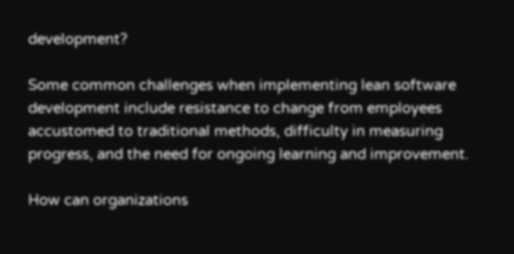development?

Some common challenges when implementing lean software development include resistance to change from employees accustomed to traditional methods, difficulty in measuring progress, and the need for ongoing learning and improvement.

How can organizations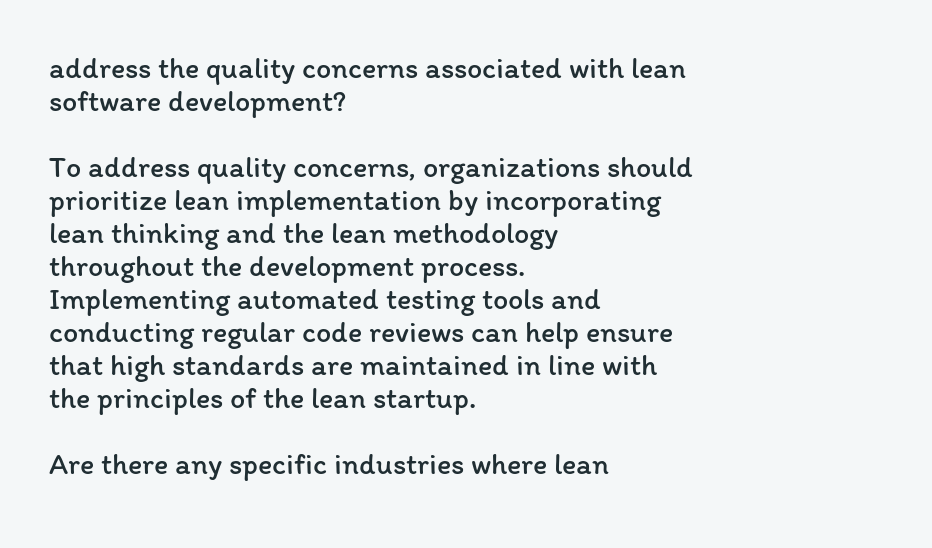address the quality concerns associated with lean software development?

To address quality concerns, organizations should prioritize lean implementation by incorporating lean thinking and the lean methodology throughout the development process. Implementing automated testing tools and conducting regular code reviews can help ensure that high standards are maintained in line with the principles of the lean startup.

Are there any specific industries where lean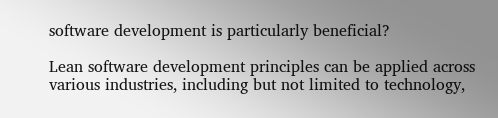software development is particularly beneficial?

Lean software development principles can be applied across various industries, including but not limited to technology,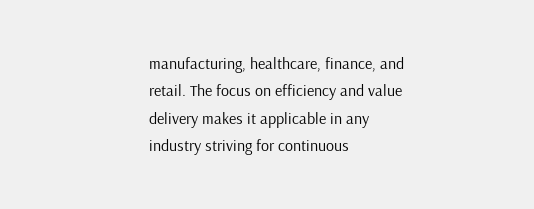manufacturing, healthcare, finance, and retail. The focus on efficiency and value delivery makes it applicable in any industry striving for continuous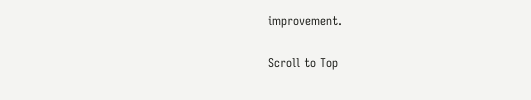improvement.

Scroll to Top